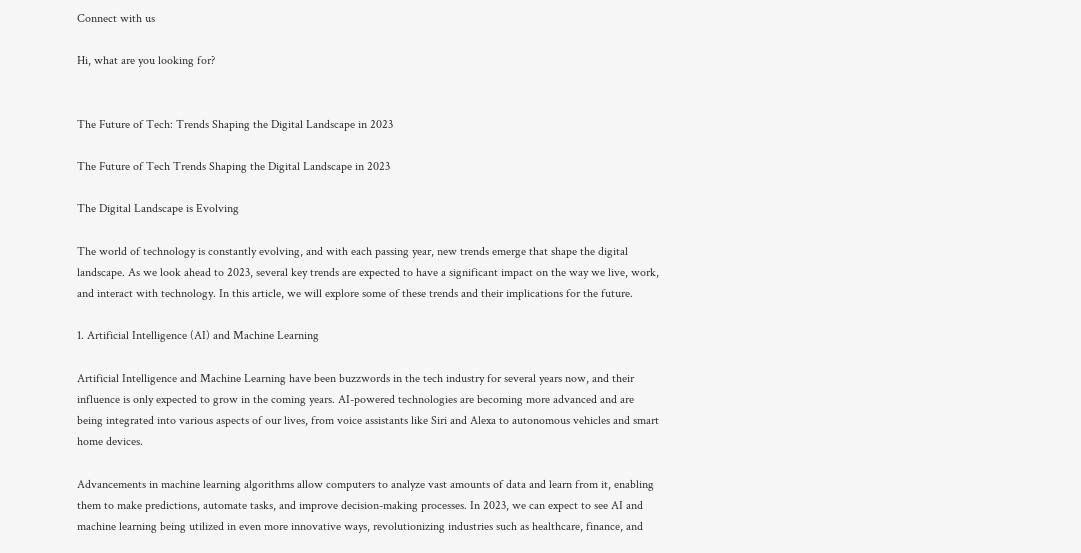Connect with us

Hi, what are you looking for?


The Future of Tech: Trends Shaping the Digital Landscape in 2023

The Future of Tech Trends Shaping the Digital Landscape in 2023

The Digital Landscape is Evolving

The world of technology is constantly evolving, and with each passing year, new trends emerge that shape the digital landscape. As we look ahead to 2023, several key trends are expected to have a significant impact on the way we live, work, and interact with technology. In this article, we will explore some of these trends and their implications for the future.

1. Artificial Intelligence (AI) and Machine Learning

Artificial Intelligence and Machine Learning have been buzzwords in the tech industry for several years now, and their influence is only expected to grow in the coming years. AI-powered technologies are becoming more advanced and are being integrated into various aspects of our lives, from voice assistants like Siri and Alexa to autonomous vehicles and smart home devices.

Advancements in machine learning algorithms allow computers to analyze vast amounts of data and learn from it, enabling them to make predictions, automate tasks, and improve decision-making processes. In 2023, we can expect to see AI and machine learning being utilized in even more innovative ways, revolutionizing industries such as healthcare, finance, and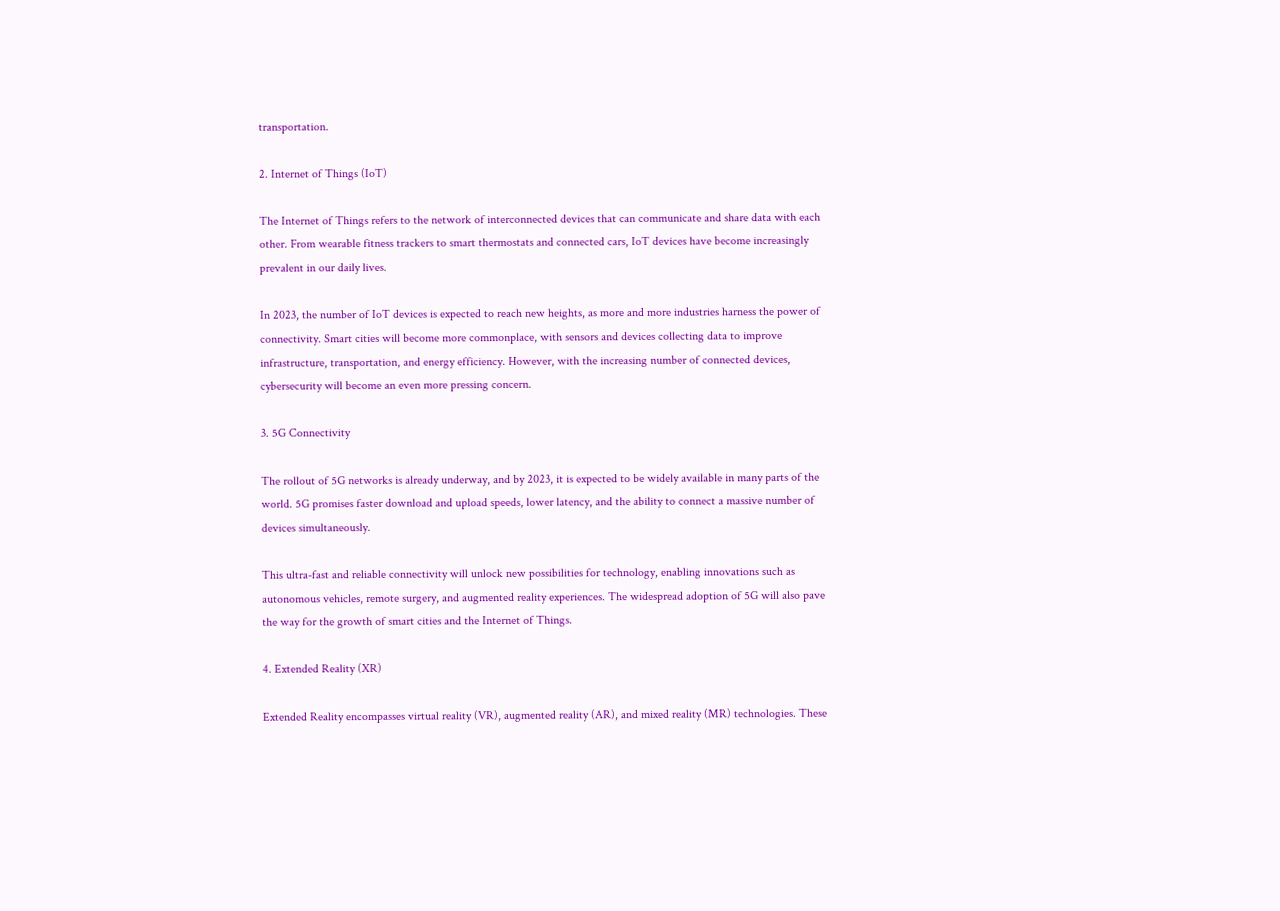transportation.

2. Internet of Things (IoT)

The Internet of Things refers to the network of interconnected devices that can communicate and share data with each other. From wearable fitness trackers to smart thermostats and connected cars, IoT devices have become increasingly prevalent in our daily lives.

In 2023, the number of IoT devices is expected to reach new heights, as more and more industries harness the power of connectivity. Smart cities will become more commonplace, with sensors and devices collecting data to improve infrastructure, transportation, and energy efficiency. However, with the increasing number of connected devices, cybersecurity will become an even more pressing concern.

3. 5G Connectivity

The rollout of 5G networks is already underway, and by 2023, it is expected to be widely available in many parts of the world. 5G promises faster download and upload speeds, lower latency, and the ability to connect a massive number of devices simultaneously.

This ultra-fast and reliable connectivity will unlock new possibilities for technology, enabling innovations such as autonomous vehicles, remote surgery, and augmented reality experiences. The widespread adoption of 5G will also pave the way for the growth of smart cities and the Internet of Things.

4. Extended Reality (XR)

Extended Reality encompasses virtual reality (VR), augmented reality (AR), and mixed reality (MR) technologies. These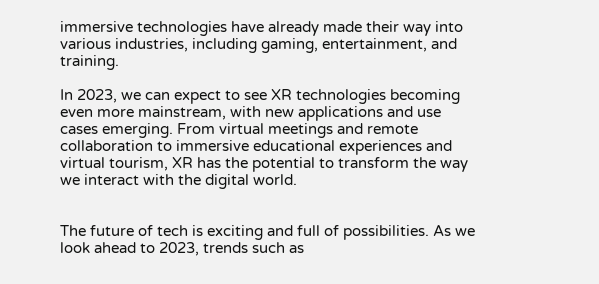immersive technologies have already made their way into various industries, including gaming, entertainment, and training.

In 2023, we can expect to see XR technologies becoming even more mainstream, with new applications and use cases emerging. From virtual meetings and remote collaboration to immersive educational experiences and virtual tourism, XR has the potential to transform the way we interact with the digital world.


The future of tech is exciting and full of possibilities. As we look ahead to 2023, trends such as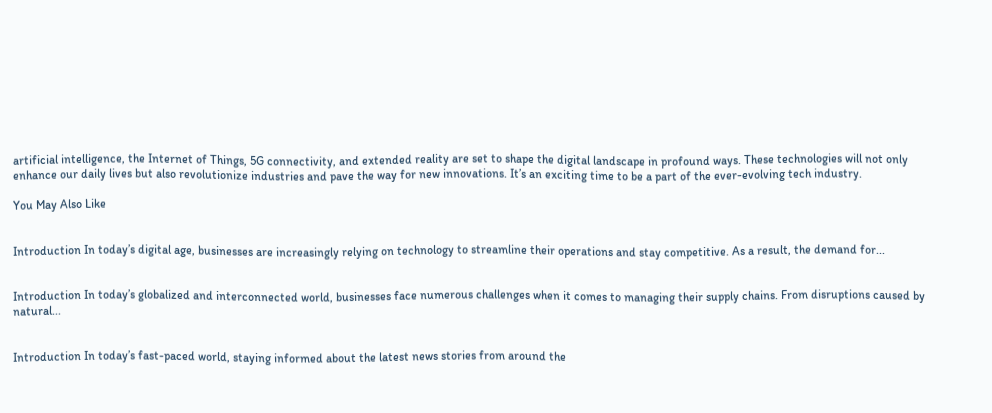artificial intelligence, the Internet of Things, 5G connectivity, and extended reality are set to shape the digital landscape in profound ways. These technologies will not only enhance our daily lives but also revolutionize industries and pave the way for new innovations. It’s an exciting time to be a part of the ever-evolving tech industry.

You May Also Like


Introduction In today’s digital age, businesses are increasingly relying on technology to streamline their operations and stay competitive. As a result, the demand for...


Introduction In today’s globalized and interconnected world, businesses face numerous challenges when it comes to managing their supply chains. From disruptions caused by natural...


Introduction In today’s fast-paced world, staying informed about the latest news stories from around the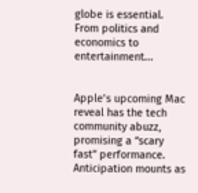globe is essential. From politics and economics to entertainment...


Apple’s upcoming Mac reveal has the tech community abuzz, promising a “scary fast” performance. Anticipation mounts as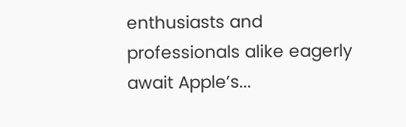enthusiasts and professionals alike eagerly await Apple’s...